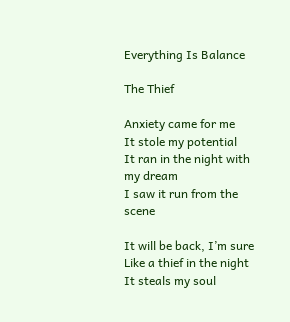Everything Is Balance

The Thief

Anxiety came for me
It stole my potential
It ran in the night with my dream
I saw it run from the scene

It will be back, I’m sure
Like a thief in the night
It steals my soul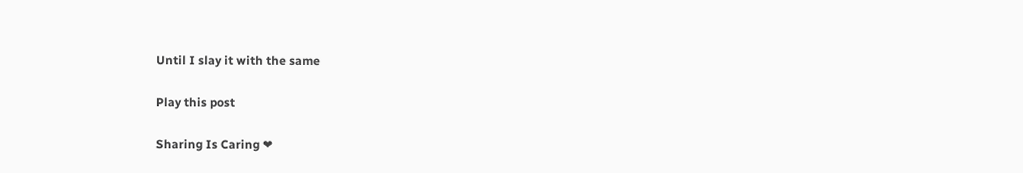Until I slay it with the same

Play this post

Sharing Is Caring ❤